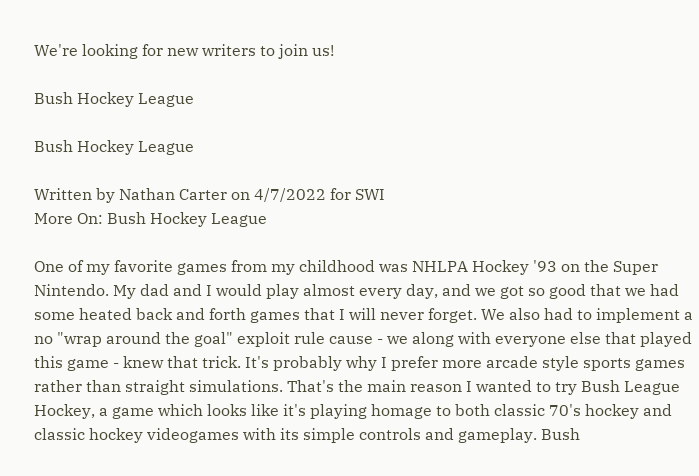We're looking for new writers to join us!

Bush Hockey League

Bush Hockey League

Written by Nathan Carter on 4/7/2022 for SWI
More On: Bush Hockey League

One of my favorite games from my childhood was NHLPA Hockey '93 on the Super Nintendo. My dad and I would play almost every day, and we got so good that we had some heated back and forth games that I will never forget. We also had to implement a no "wrap around the goal" exploit rule cause - we along with everyone else that played this game - knew that trick. It's probably why I prefer more arcade style sports games rather than straight simulations. That's the main reason I wanted to try Bush League Hockey, a game which looks like it's playing homage to both classic 70's hockey and classic hockey videogames with its simple controls and gameplay. Bush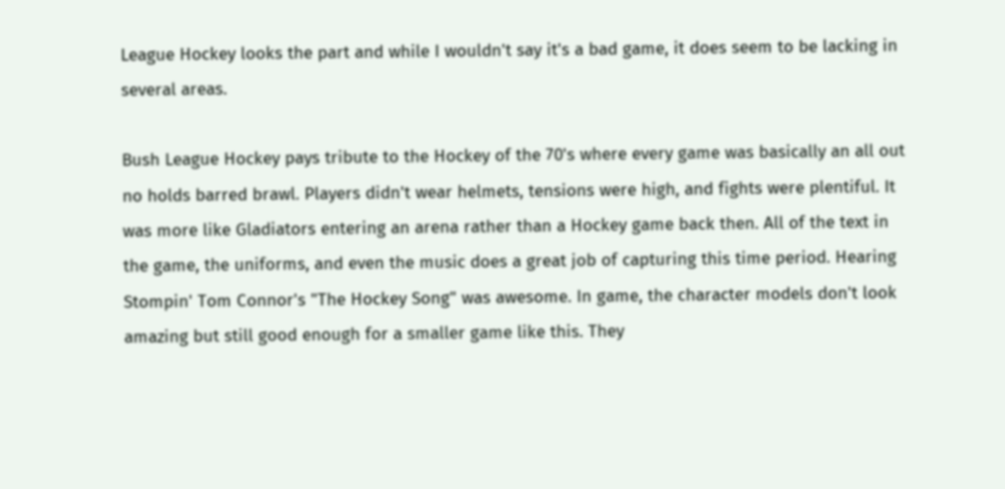League Hockey looks the part and while I wouldn't say it's a bad game, it does seem to be lacking in several areas.

Bush League Hockey pays tribute to the Hockey of the 70's where every game was basically an all out no holds barred brawl. Players didn't wear helmets, tensions were high, and fights were plentiful. It was more like Gladiators entering an arena rather than a Hockey game back then. All of the text in the game, the uniforms, and even the music does a great job of capturing this time period. Hearing Stompin' Tom Connor's "The Hockey Song" was awesome. In game, the character models don't look amazing but still good enough for a smaller game like this. They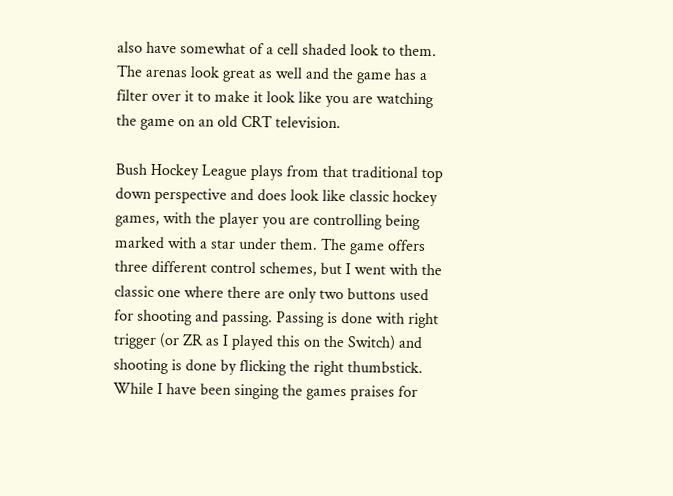also have somewhat of a cell shaded look to them. The arenas look great as well and the game has a filter over it to make it look like you are watching the game on an old CRT television.

Bush Hockey League plays from that traditional top down perspective and does look like classic hockey games, with the player you are controlling being marked with a star under them. The game offers three different control schemes, but I went with the classic one where there are only two buttons used for shooting and passing. Passing is done with right trigger (or ZR as I played this on the Switch) and shooting is done by flicking the right thumbstick. While I have been singing the games praises for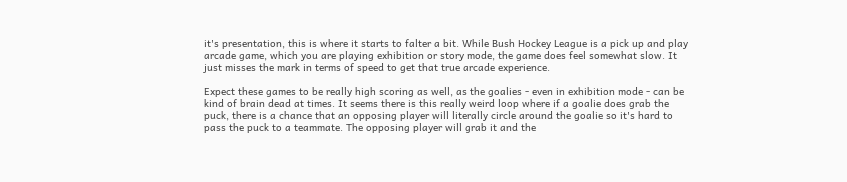it's presentation, this is where it starts to falter a bit. While Bush Hockey League is a pick up and play arcade game, which you are playing exhibition or story mode, the game does feel somewhat slow. It just misses the mark in terms of speed to get that true arcade experience.

Expect these games to be really high scoring as well, as the goalies - even in exhibition mode - can be kind of brain dead at times. It seems there is this really weird loop where if a goalie does grab the puck, there is a chance that an opposing player will literally circle around the goalie so it's hard to pass the puck to a teammate. The opposing player will grab it and the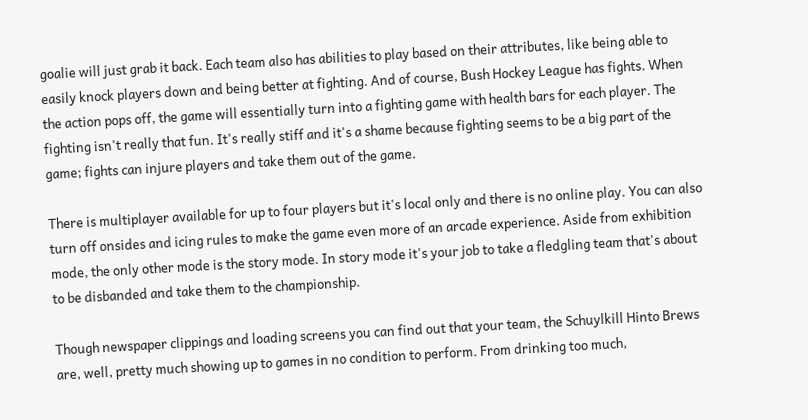goalie will just grab it back. Each team also has abilities to play based on their attributes, like being able to easily knock players down and being better at fighting. And of course, Bush Hockey League has fights. When the action pops off, the game will essentially turn into a fighting game with health bars for each player. The fighting isn't really that fun. It's really stiff and it's a shame because fighting seems to be a big part of the game; fights can injure players and take them out of the game.

There is multiplayer available for up to four players but it's local only and there is no online play. You can also turn off onsides and icing rules to make the game even more of an arcade experience. Aside from exhibition mode, the only other mode is the story mode. In story mode it's your job to take a fledgling team that's about to be disbanded and take them to the championship.

Though newspaper clippings and loading screens you can find out that your team, the Schuylkill Hinto Brews are, well, pretty much showing up to games in no condition to perform. From drinking too much,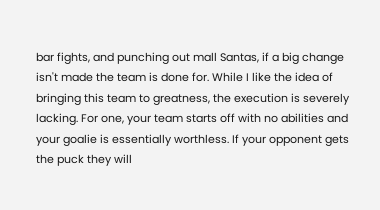bar fights, and punching out mall Santas, if a big change isn't made the team is done for. While I like the idea of bringing this team to greatness, the execution is severely lacking. For one, your team starts off with no abilities and your goalie is essentially worthless. If your opponent gets the puck they will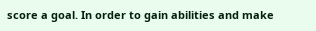score a goal. In order to gain abilities and make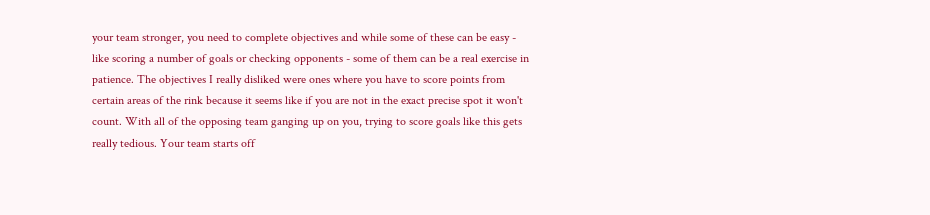your team stronger, you need to complete objectives and while some of these can be easy - like scoring a number of goals or checking opponents - some of them can be a real exercise in patience. The objectives I really disliked were ones where you have to score points from certain areas of the rink because it seems like if you are not in the exact precise spot it won't count. With all of the opposing team ganging up on you, trying to score goals like this gets really tedious. Your team starts off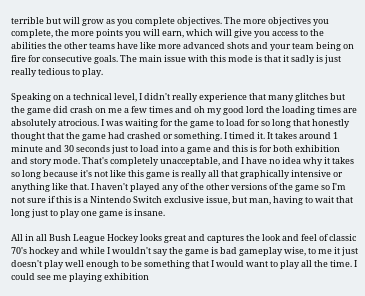terrible but will grow as you complete objectives. The more objectives you complete, the more points you will earn, which will give you access to the abilities the other teams have like more advanced shots and your team being on fire for consecutive goals. The main issue with this mode is that it sadly is just really tedious to play.

Speaking on a technical level, I didn't really experience that many glitches but the game did crash on me a few times and oh my good lord the loading times are absolutely atrocious. I was waiting for the game to load for so long that honestly thought that the game had crashed or something. I timed it. It takes around 1 minute and 30 seconds just to load into a game and this is for both exhibition and story mode. That's completely unacceptable, and I have no idea why it takes so long because it's not like this game is really all that graphically intensive or anything like that. I haven't played any of the other versions of the game so I'm not sure if this is a Nintendo Switch exclusive issue, but man, having to wait that long just to play one game is insane.

All in all Bush League Hockey looks great and captures the look and feel of classic 70's hockey and while I wouldn't say the game is bad gameplay wise, to me it just doesn't play well enough to be something that I would want to play all the time. I could see me playing exhibition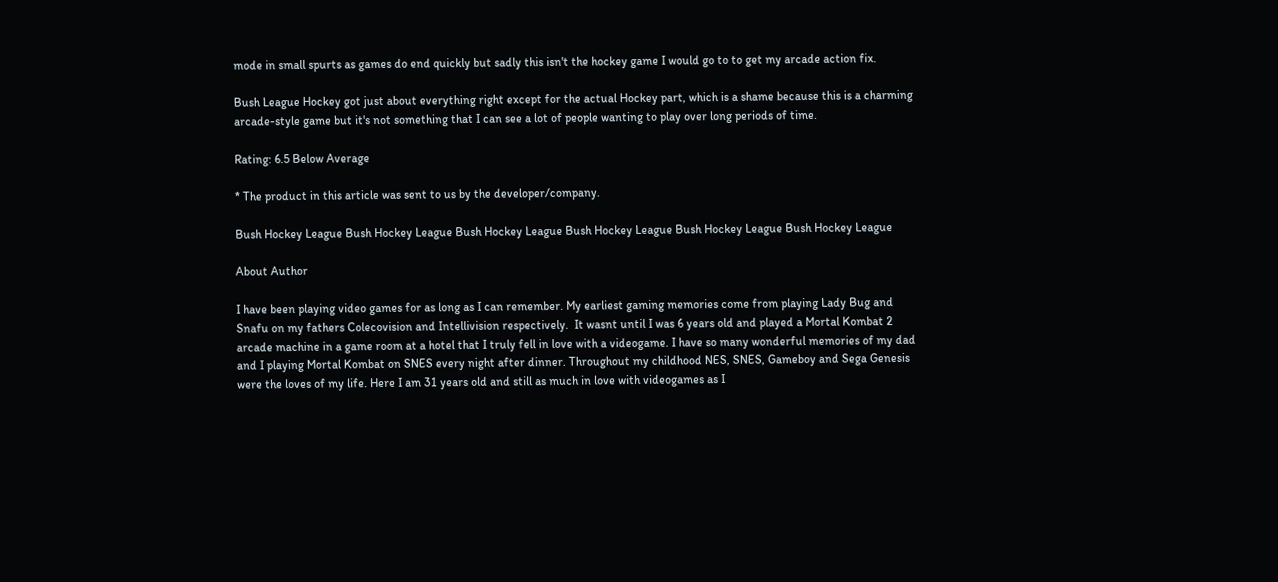mode in small spurts as games do end quickly but sadly this isn't the hockey game I would go to to get my arcade action fix.

Bush League Hockey got just about everything right except for the actual Hockey part, which is a shame because this is a charming arcade-style game but it's not something that I can see a lot of people wanting to play over long periods of time.

Rating: 6.5 Below Average

* The product in this article was sent to us by the developer/company.

Bush Hockey League Bush Hockey League Bush Hockey League Bush Hockey League Bush Hockey League Bush Hockey League

About Author

I have been playing video games for as long as I can remember. My earliest gaming memories come from playing Lady Bug and Snafu on my fathers Colecovision and Intellivision respectively.  It wasnt until I was 6 years old and played a Mortal Kombat 2 arcade machine in a game room at a hotel that I truly fell in love with a videogame. I have so many wonderful memories of my dad and I playing Mortal Kombat on SNES every night after dinner. Throughout my childhood NES, SNES, Gameboy and Sega Genesis were the loves of my life. Here I am 31 years old and still as much in love with videogames as I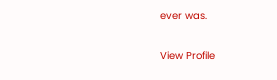ever was.

View Profile